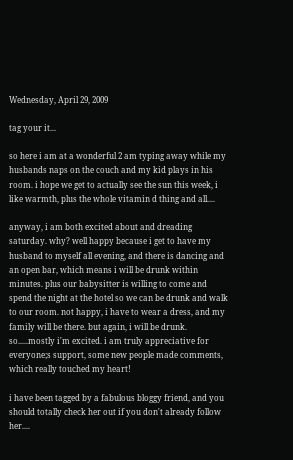Wednesday, April 29, 2009

tag your it...

so here i am at a wonderful 2 am typing away while my husbands naps on the couch and my kid plays in his room. i hope we get to actually see the sun this week, i like warmth, plus the whole vitamin d thing and all....

anyway, i am both excited about and dreading saturday. why? well happy because i get to have my husband to myself all evening, and there is dancing and an open bar, which means i will be drunk within minutes. plus our babysitter is willing to come and spend the night at the hotel so we can be drunk and walk to our room. not happy, i have to wear a dress, and my family will be there. but again, i will be drunk. so.....mostly i'm excited. i am truly appreciative for everyone;s support, some new people made comments, which really touched my heart!

i have been tagged by a fabulous bloggy friend, and you should totally check her out if you don't already follow her....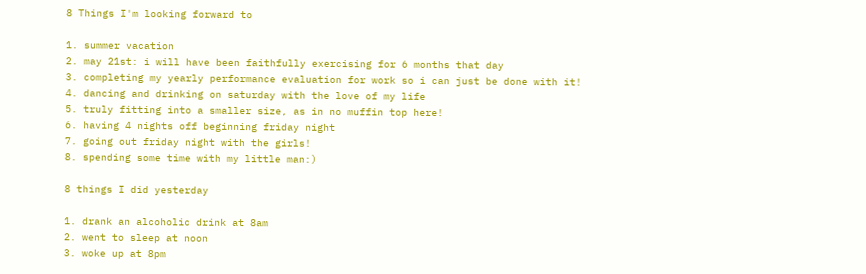8 Things I'm looking forward to

1. summer vacation
2. may 21st: i will have been faithfully exercising for 6 months that day
3. completing my yearly performance evaluation for work so i can just be done with it!
4. dancing and drinking on saturday with the love of my life
5. truly fitting into a smaller size, as in no muffin top here!
6. having 4 nights off beginning friday night
7. going out friday night with the girls!
8. spending some time with my little man:)

8 things I did yesterday

1. drank an alcoholic drink at 8am
2. went to sleep at noon
3. woke up at 8pm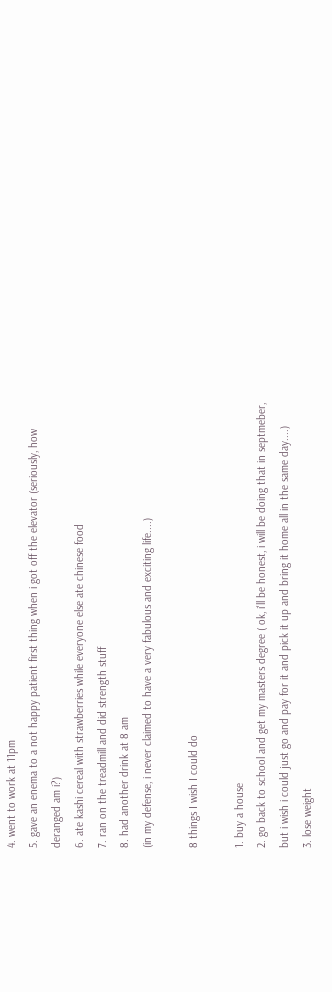4. went to work at 11pm
5. gave an enema to a not happy patient first thing when i got off the elevator (seriously, how deranged am i?)
6. ate kashi cereal with strawberries while everyone else ate chinese food
7. ran on the treadmill and did strength stuff
8. had another drink at 8 am
(in my defense, i never claimed to have a very fabulous and exciting life....)

8 things I wish I could do

1. buy a house
2. go back to school and get my masters degree ( ok, i'll be honest, i will be doing that in septmeber, but i wish i could just go and pay for it and pick it up and bring it home all in the same day....)
3. lose weight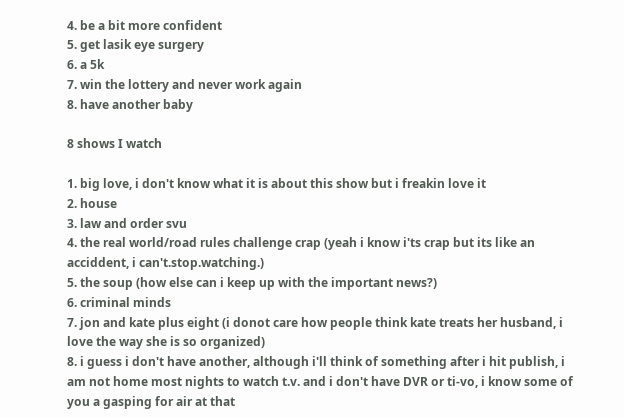4. be a bit more confident
5. get lasik eye surgery
6. a 5k
7. win the lottery and never work again
8. have another baby

8 shows I watch

1. big love, i don't know what it is about this show but i freakin love it
2. house
3. law and order svu
4. the real world/road rules challenge crap (yeah i know i'ts crap but its like an acciddent, i can't.stop.watching.)
5. the soup (how else can i keep up with the important news?)
6. criminal minds
7. jon and kate plus eight (i donot care how people think kate treats her husband, i love the way she is so organized)
8. i guess i don't have another, although i'll think of something after i hit publish, i am not home most nights to watch t.v. and i don't have DVR or ti-vo, i know some of you a gasping for air at that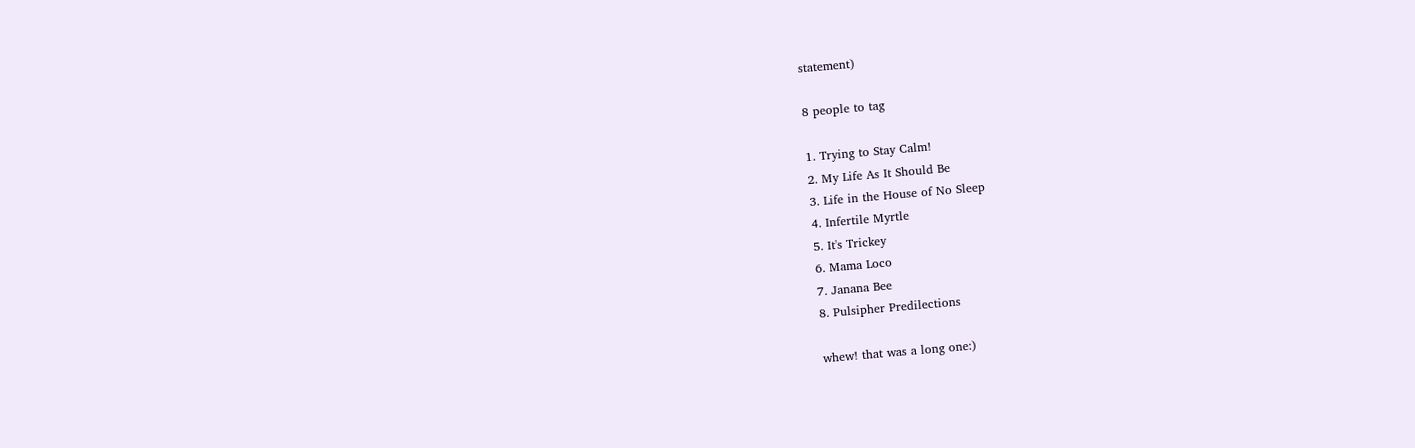statement)

8 people to tag

1. Trying to Stay Calm!
2. My Life As It Should Be
3. Life in the House of No Sleep
4. Infertile Myrtle
5. It's Trickey
6. Mama Loco
7. Janana Bee
8. Pulsipher Predilections

whew! that was a long one:)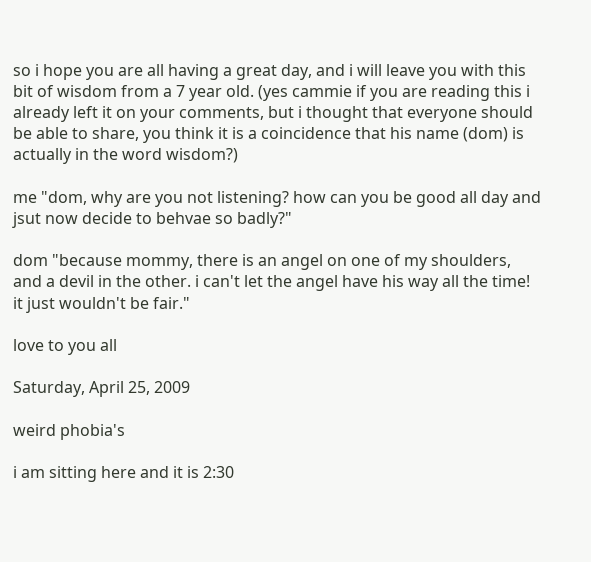so i hope you are all having a great day, and i will leave you with this bit of wisdom from a 7 year old. (yes cammie if you are reading this i already left it on your comments, but i thought that everyone should be able to share, you think it is a coincidence that his name (dom) is actually in the word wisdom?)

me "dom, why are you not listening? how can you be good all day and jsut now decide to behvae so badly?"

dom "because mommy, there is an angel on one of my shoulders, and a devil in the other. i can't let the angel have his way all the time! it just wouldn't be fair."

love to you all

Saturday, April 25, 2009

weird phobia's

i am sitting here and it is 2:30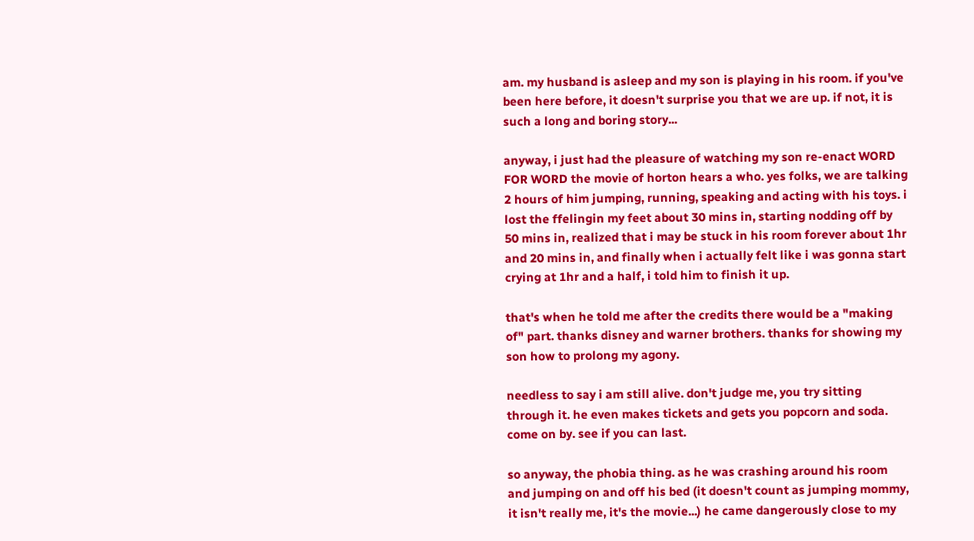am. my husband is asleep and my son is playing in his room. if you've been here before, it doesn't surprise you that we are up. if not, it is such a long and boring story...

anyway, i just had the pleasure of watching my son re-enact WORD FOR WORD the movie of horton hears a who. yes folks, we are talking 2 hours of him jumping, running, speaking and acting with his toys. i lost the ffelingin my feet about 30 mins in, starting nodding off by 50 mins in, realized that i may be stuck in his room forever about 1hr and 20 mins in, and finally when i actually felt like i was gonna start crying at 1hr and a half, i told him to finish it up.

that's when he told me after the credits there would be a "making of" part. thanks disney and warner brothers. thanks for showing my son how to prolong my agony.

needless to say i am still alive. don't judge me, you try sitting through it. he even makes tickets and gets you popcorn and soda. come on by. see if you can last.

so anyway, the phobia thing. as he was crashing around his room and jumping on and off his bed (it doesn't count as jumping mommy, it isn't really me, it's the movie...) he came dangerously close to my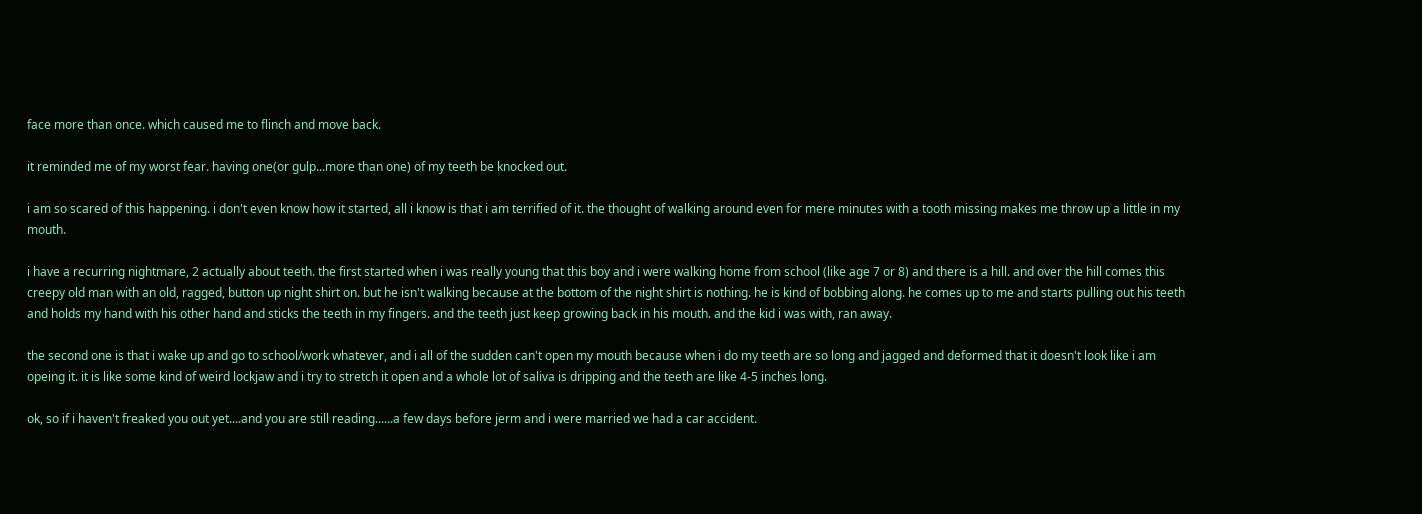face more than once. which caused me to flinch and move back.

it reminded me of my worst fear. having one(or gulp...more than one) of my teeth be knocked out.

i am so scared of this happening. i don't even know how it started, all i know is that i am terrified of it. the thought of walking around even for mere minutes with a tooth missing makes me throw up a little in my mouth.

i have a recurring nightmare, 2 actually about teeth. the first started when i was really young that this boy and i were walking home from school (like age 7 or 8) and there is a hill. and over the hill comes this creepy old man with an old, ragged, button up night shirt on. but he isn't walking because at the bottom of the night shirt is nothing. he is kind of bobbing along. he comes up to me and starts pulling out his teeth and holds my hand with his other hand and sticks the teeth in my fingers. and the teeth just keep growing back in his mouth. and the kid i was with, ran away.

the second one is that i wake up and go to school/work whatever, and i all of the sudden can't open my mouth because when i do my teeth are so long and jagged and deformed that it doesn't look like i am opeing it. it is like some kind of weird lockjaw and i try to stretch it open and a whole lot of saliva is dripping and the teeth are like 4-5 inches long.

ok, so if i haven't freaked you out yet....and you are still reading......a few days before jerm and i were married we had a car accident.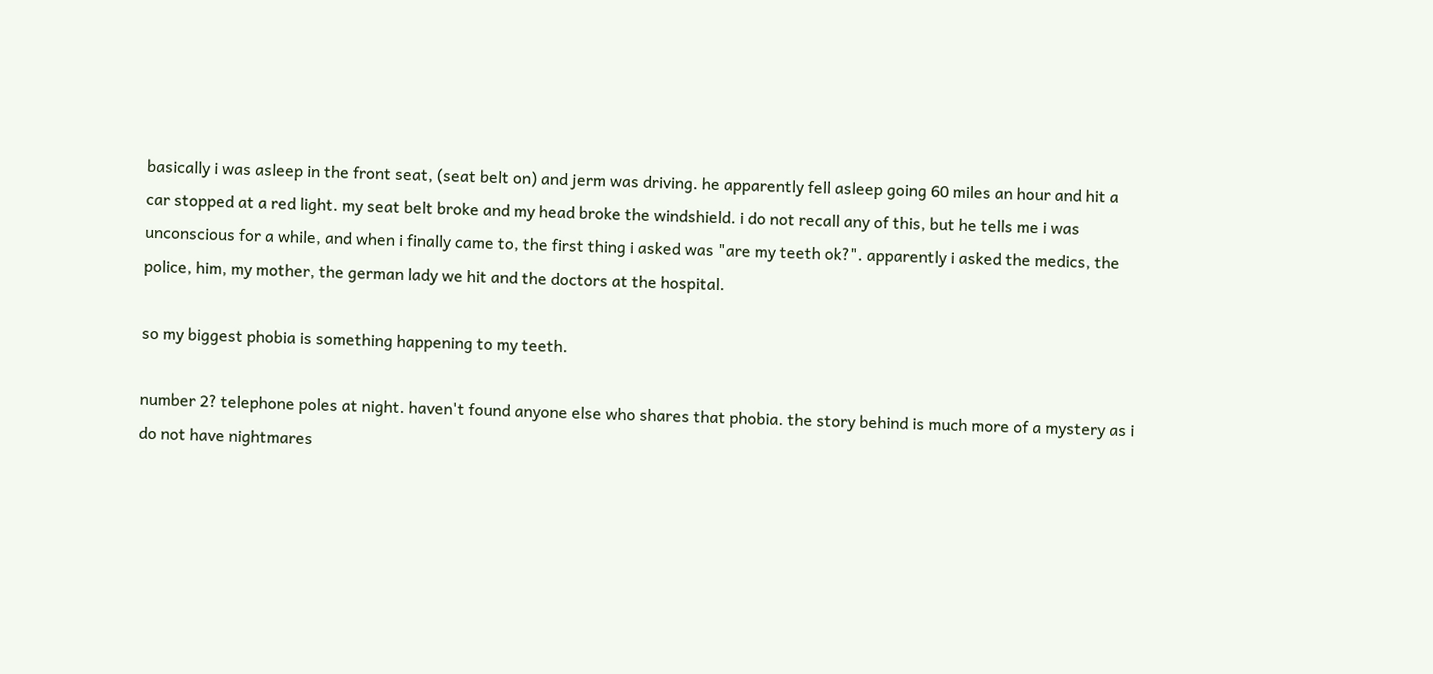basically i was asleep in the front seat, (seat belt on) and jerm was driving. he apparently fell asleep going 60 miles an hour and hit a car stopped at a red light. my seat belt broke and my head broke the windshield. i do not recall any of this, but he tells me i was unconscious for a while, and when i finally came to, the first thing i asked was "are my teeth ok?". apparently i asked the medics, the police, him, my mother, the german lady we hit and the doctors at the hospital.

so my biggest phobia is something happening to my teeth.

number 2? telephone poles at night. haven't found anyone else who shares that phobia. the story behind is much more of a mystery as i do not have nightmares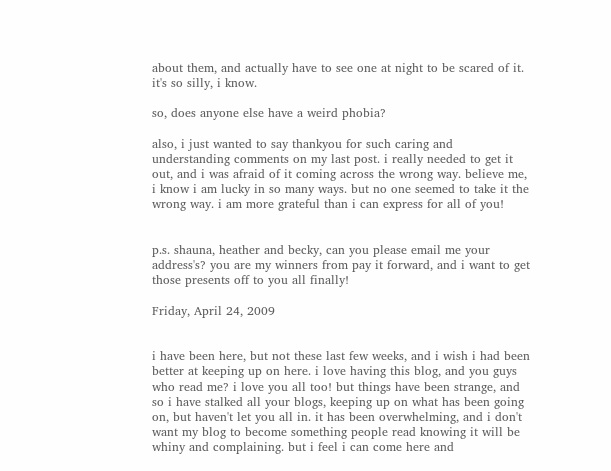about them, and actually have to see one at night to be scared of it. it's so silly, i know.

so, does anyone else have a weird phobia?

also, i just wanted to say thankyou for such caring and understanding comments on my last post. i really needed to get it out, and i was afraid of it coming across the wrong way. believe me, i know i am lucky in so many ways. but no one seemed to take it the wrong way. i am more grateful than i can express for all of you!


p.s. shauna, heather and becky, can you please email me your address's? you are my winners from pay it forward, and i want to get those presents off to you all finally!

Friday, April 24, 2009


i have been here, but not these last few weeks, and i wish i had been better at keeping up on here. i love having this blog, and you guys who read me? i love you all too! but things have been strange, and so i have stalked all your blogs, keeping up on what has been going on, but haven't let you all in. it has been overwhelming, and i don't want my blog to become something people read knowing it will be whiny and complaining. but i feel i can come here and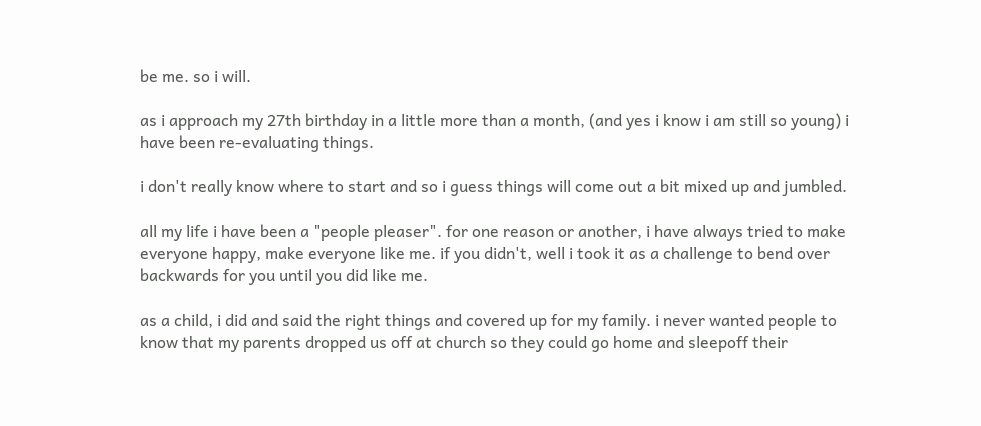be me. so i will.

as i approach my 27th birthday in a little more than a month, (and yes i know i am still so young) i have been re-evaluating things.

i don't really know where to start and so i guess things will come out a bit mixed up and jumbled.

all my life i have been a "people pleaser". for one reason or another, i have always tried to make everyone happy, make everyone like me. if you didn't, well i took it as a challenge to bend over backwards for you until you did like me.

as a child, i did and said the right things and covered up for my family. i never wanted people to know that my parents dropped us off at church so they could go home and sleepoff their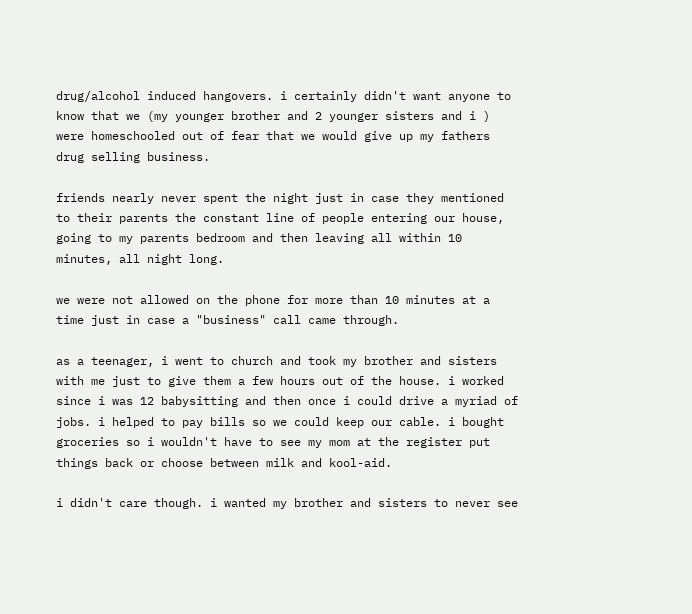drug/alcohol induced hangovers. i certainly didn't want anyone to know that we (my younger brother and 2 younger sisters and i ) were homeschooled out of fear that we would give up my fathers drug selling business.

friends nearly never spent the night just in case they mentioned to their parents the constant line of people entering our house, going to my parents bedroom and then leaving all within 10 minutes, all night long.

we were not allowed on the phone for more than 10 minutes at a time just in case a "business" call came through.

as a teenager, i went to church and took my brother and sisters with me just to give them a few hours out of the house. i worked since i was 12 babysitting and then once i could drive a myriad of jobs. i helped to pay bills so we could keep our cable. i bought groceries so i wouldn't have to see my mom at the register put things back or choose between milk and kool-aid.

i didn't care though. i wanted my brother and sisters to never see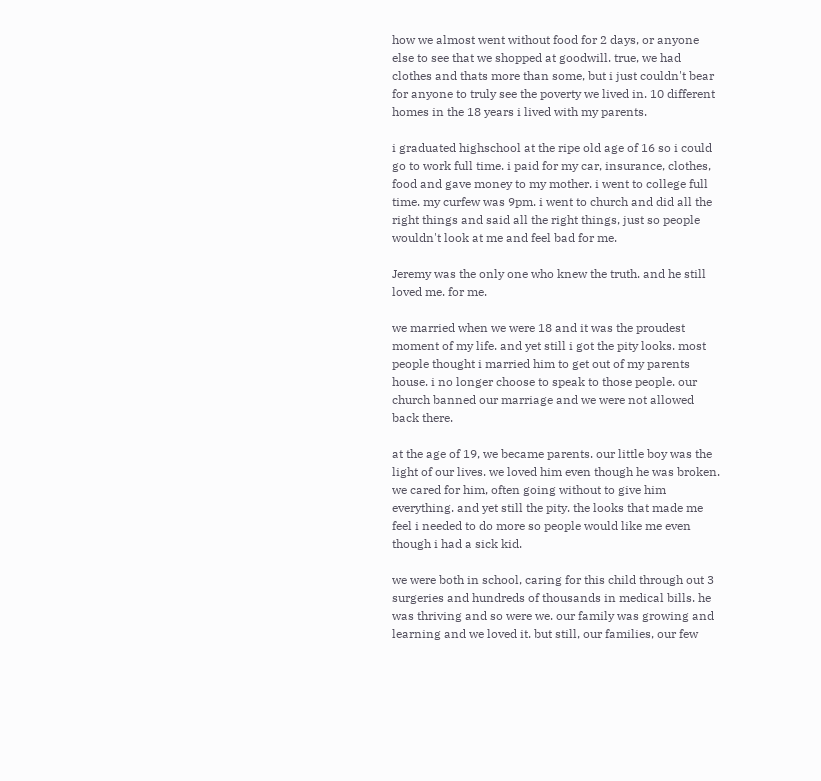how we almost went without food for 2 days, or anyone else to see that we shopped at goodwill. true, we had clothes and thats more than some, but i just couldn't bear for anyone to truly see the poverty we lived in. 10 different homes in the 18 years i lived with my parents.

i graduated highschool at the ripe old age of 16 so i could go to work full time. i paid for my car, insurance, clothes, food and gave money to my mother. i went to college full time. my curfew was 9pm. i went to church and did all the right things and said all the right things, just so people wouldn't look at me and feel bad for me.

Jeremy was the only one who knew the truth. and he still loved me. for me.

we married when we were 18 and it was the proudest moment of my life. and yet still i got the pity looks. most people thought i married him to get out of my parents house. i no longer choose to speak to those people. our church banned our marriage and we were not allowed back there.

at the age of 19, we became parents. our little boy was the light of our lives. we loved him even though he was broken. we cared for him, often going without to give him everything. and yet still the pity. the looks that made me feel i needed to do more so people would like me even though i had a sick kid.

we were both in school, caring for this child through out 3 surgeries and hundreds of thousands in medical bills. he was thriving and so were we. our family was growing and learning and we loved it. but still, our families, our few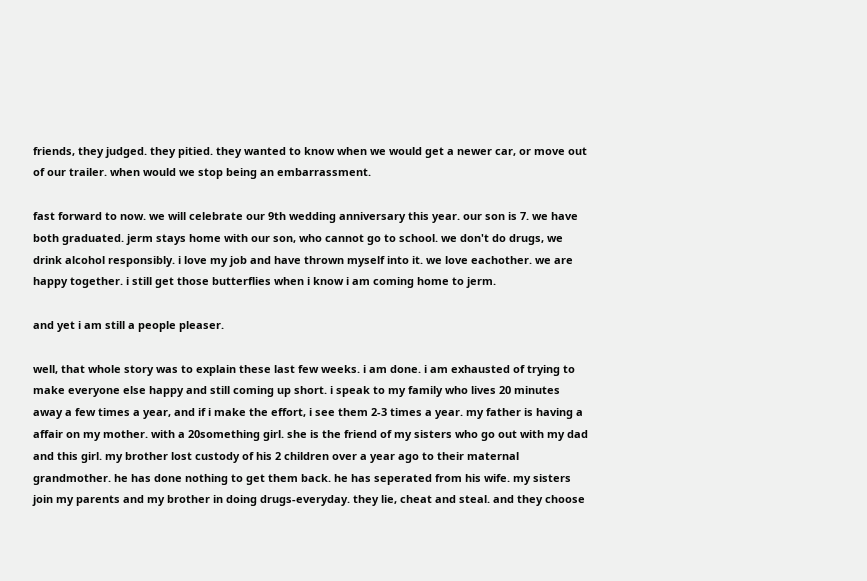friends, they judged. they pitied. they wanted to know when we would get a newer car, or move out of our trailer. when would we stop being an embarrassment.

fast forward to now. we will celebrate our 9th wedding anniversary this year. our son is 7. we have both graduated. jerm stays home with our son, who cannot go to school. we don't do drugs, we drink alcohol responsibly. i love my job and have thrown myself into it. we love eachother. we are happy together. i still get those butterflies when i know i am coming home to jerm.

and yet i am still a people pleaser.

well, that whole story was to explain these last few weeks. i am done. i am exhausted of trying to make everyone else happy and still coming up short. i speak to my family who lives 20 minutes away a few times a year, and if i make the effort, i see them 2-3 times a year. my father is having a affair on my mother. with a 20something girl. she is the friend of my sisters who go out with my dad and this girl. my brother lost custody of his 2 children over a year ago to their maternal grandmother. he has done nothing to get them back. he has seperated from his wife. my sisters join my parents and my brother in doing drugs-everyday. they lie, cheat and steal. and they choose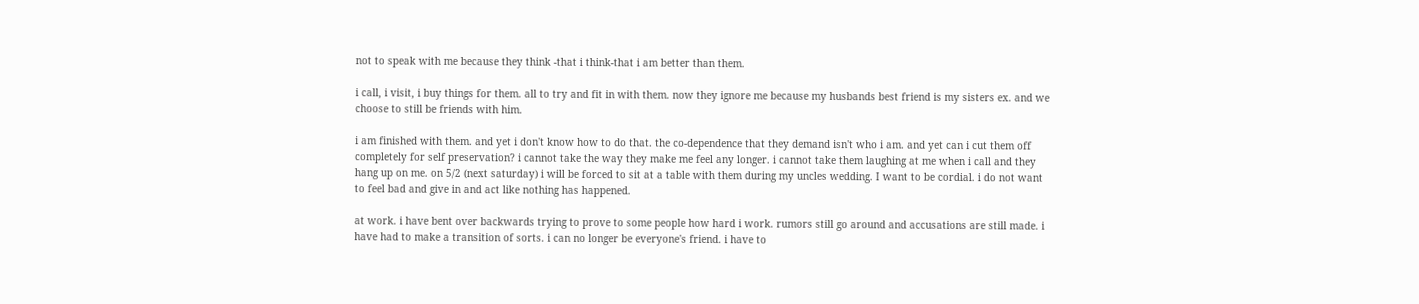not to speak with me because they think -that i think-that i am better than them.

i call, i visit, i buy things for them. all to try and fit in with them. now they ignore me because my husbands best friend is my sisters ex. and we choose to still be friends with him.

i am finished with them. and yet i don't know how to do that. the co-dependence that they demand isn't who i am. and yet can i cut them off completely for self preservation? i cannot take the way they make me feel any longer. i cannot take them laughing at me when i call and they hang up on me. on 5/2 (next saturday) i will be forced to sit at a table with them during my uncles wedding. I want to be cordial. i do not want to feel bad and give in and act like nothing has happened.

at work. i have bent over backwards trying to prove to some people how hard i work. rumors still go around and accusations are still made. i have had to make a transition of sorts. i can no longer be everyone's friend. i have to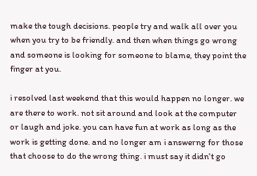make the tough decisions. people try and walk all over you when you try to be friendly. and then when things go wrong and someone is looking for someone to blame, they point the finger at you.

i resolved last weekend that this would happen no longer. we are there to work. not sit around and look at the computer or laugh and joke. you can have fun at work as long as the work is getting done. and no longer am i answerng for those that choose to do the wrong thing. i must say it didn't go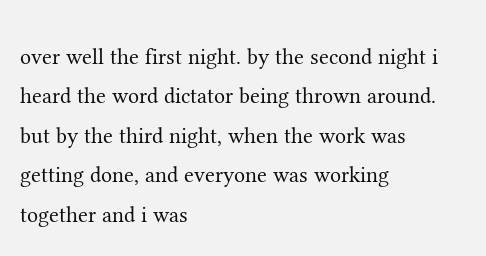over well the first night. by the second night i heard the word dictator being thrown around. but by the third night, when the work was getting done, and everyone was working together and i was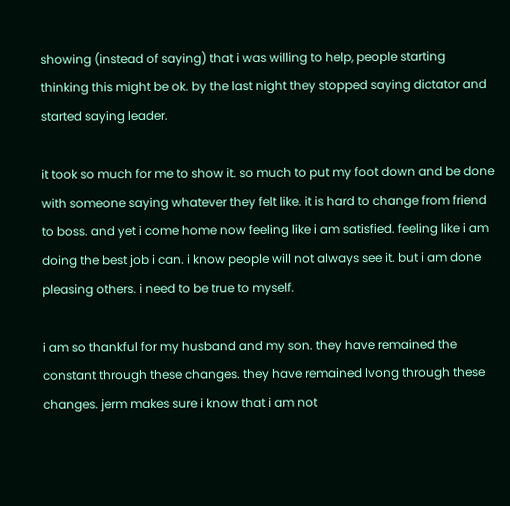showing (instead of saying) that i was willing to help, people starting thinking this might be ok. by the last night they stopped saying dictator and started saying leader.

it took so much for me to show it. so much to put my foot down and be done with someone saying whatever they felt like. it is hard to change from friend to boss. and yet i come home now feeling like i am satisfied. feeling like i am doing the best job i can. i know people will not always see it. but i am done pleasing others. i need to be true to myself.

i am so thankful for my husband and my son. they have remained the constant through these changes. they have remained lvong through these changes. jerm makes sure i know that i am not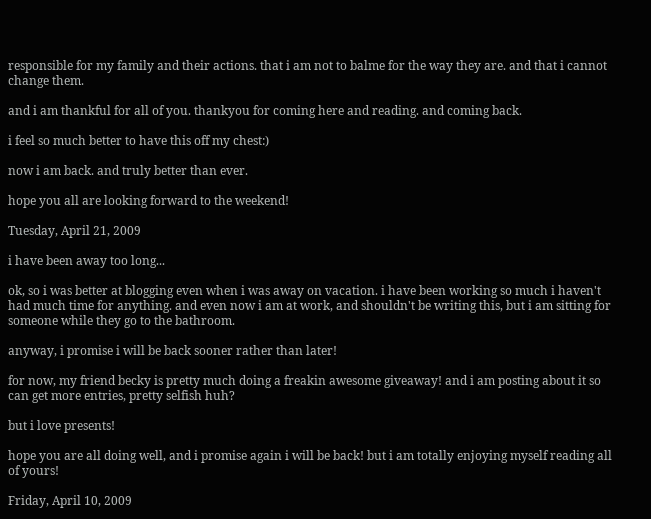responsible for my family and their actions. that i am not to balme for the way they are. and that i cannot change them.

and i am thankful for all of you. thankyou for coming here and reading. and coming back.

i feel so much better to have this off my chest:)

now i am back. and truly better than ever.

hope you all are looking forward to the weekend!

Tuesday, April 21, 2009

i have been away too long...

ok, so i was better at blogging even when i was away on vacation. i have been working so much i haven't had much time for anything. and even now i am at work, and shouldn't be writing this, but i am sitting for someone while they go to the bathroom.

anyway, i promise i will be back sooner rather than later!

for now, my friend becky is pretty much doing a freakin awesome giveaway! and i am posting about it so can get more entries, pretty selfish huh?

but i love presents!

hope you are all doing well, and i promise again i will be back! but i am totally enjoying myself reading all of yours!

Friday, April 10, 2009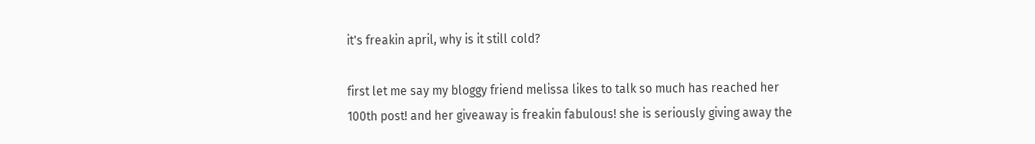it's freakin april, why is it still cold?

first let me say my bloggy friend melissa likes to talk so much has reached her 100th post! and her giveaway is freakin fabulous! she is seriously giving away the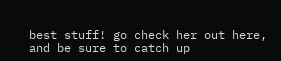best stuff! go check her out here, and be sure to catch up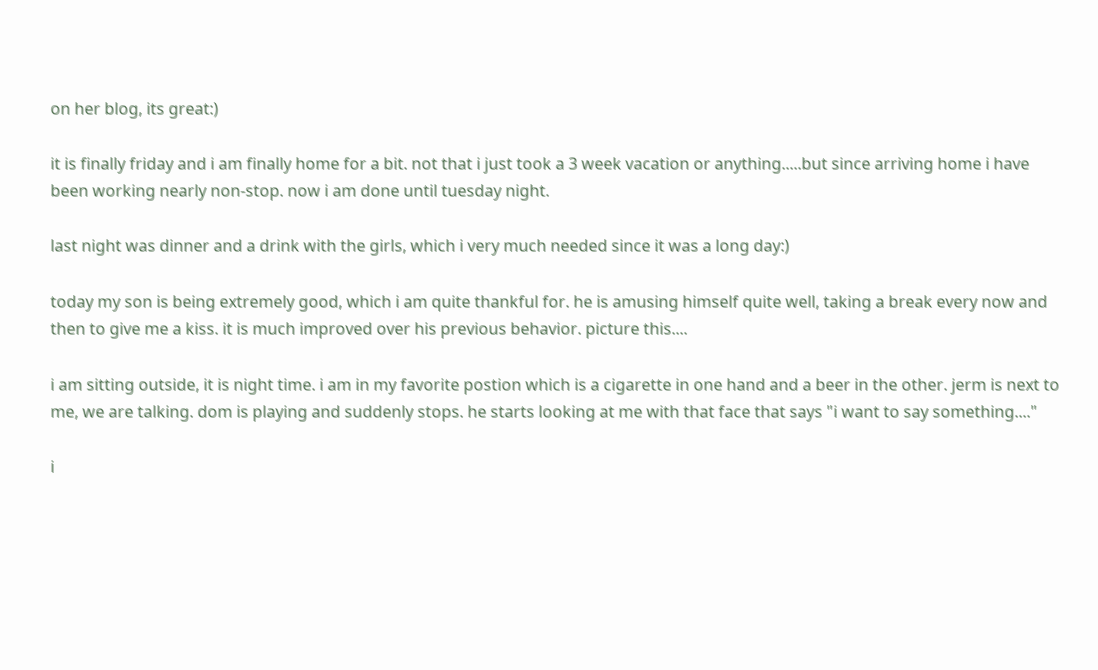on her blog, its great:)

it is finally friday and i am finally home for a bit. not that i just took a 3 week vacation or anything.....but since arriving home i have been working nearly non-stop. now i am done until tuesday night.

last night was dinner and a drink with the girls, which i very much needed since it was a long day:)

today my son is being extremely good, which i am quite thankful for. he is amusing himself quite well, taking a break every now and then to give me a kiss. it is much improved over his previous behavior. picture this....

i am sitting outside, it is night time. i am in my favorite postion which is a cigarette in one hand and a beer in the other. jerm is next to me, we are talking. dom is playing and suddenly stops. he starts looking at me with that face that says "i want to say something...."

i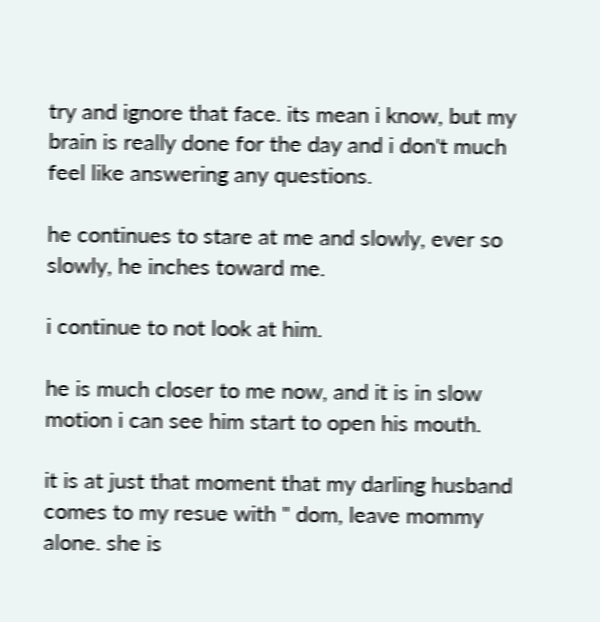try and ignore that face. its mean i know, but my brain is really done for the day and i don't much feel like answering any questions.

he continues to stare at me and slowly, ever so slowly, he inches toward me.

i continue to not look at him.

he is much closer to me now, and it is in slow motion i can see him start to open his mouth.

it is at just that moment that my darling husband comes to my resue with " dom, leave mommy alone. she is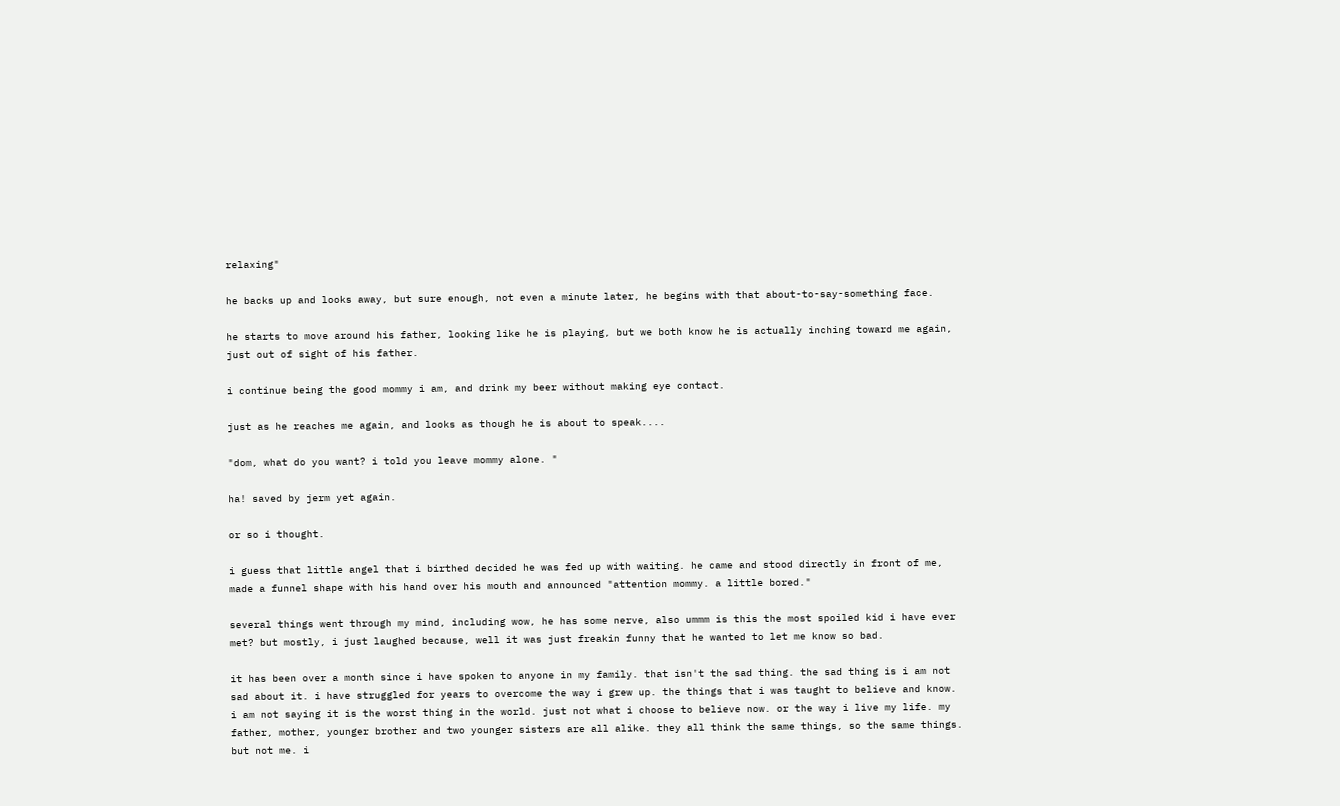relaxing"

he backs up and looks away, but sure enough, not even a minute later, he begins with that about-to-say-something face.

he starts to move around his father, looking like he is playing, but we both know he is actually inching toward me again, just out of sight of his father.

i continue being the good mommy i am, and drink my beer without making eye contact.

just as he reaches me again, and looks as though he is about to speak....

"dom, what do you want? i told you leave mommy alone. "

ha! saved by jerm yet again.

or so i thought.

i guess that little angel that i birthed decided he was fed up with waiting. he came and stood directly in front of me, made a funnel shape with his hand over his mouth and announced "attention mommy. a little bored."

several things went through my mind, including wow, he has some nerve, also ummm is this the most spoiled kid i have ever met? but mostly, i just laughed because, well it was just freakin funny that he wanted to let me know so bad.

it has been over a month since i have spoken to anyone in my family. that isn't the sad thing. the sad thing is i am not sad about it. i have struggled for years to overcome the way i grew up. the things that i was taught to believe and know. i am not saying it is the worst thing in the world. just not what i choose to believe now. or the way i live my life. my father, mother, younger brother and two younger sisters are all alike. they all think the same things, so the same things. but not me. i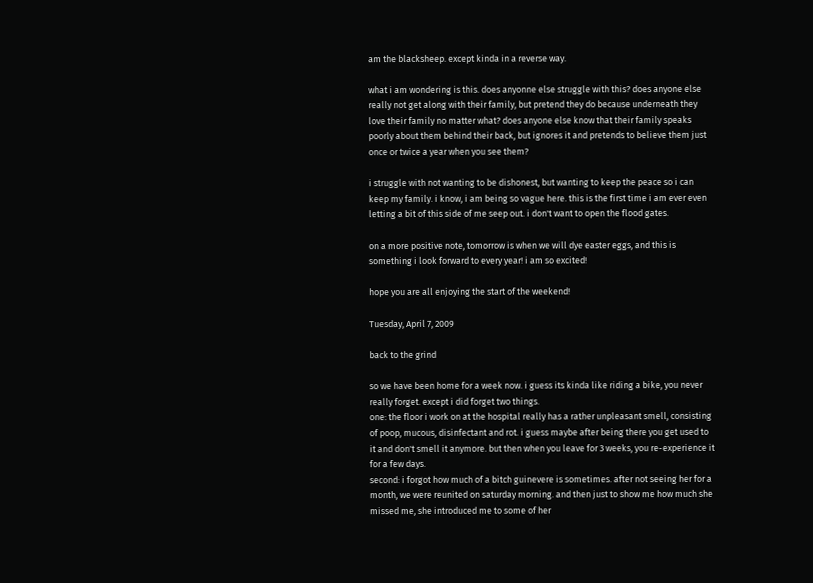am the blacksheep. except kinda in a reverse way.

what i am wondering is this. does anyonne else struggle with this? does anyone else really not get along with their family, but pretend they do because underneath they love their family no matter what? does anyone else know that their family speaks poorly about them behind their back, but ignores it and pretends to believe them just once or twice a year when you see them?

i struggle with not wanting to be dishonest, but wanting to keep the peace so i can keep my family. i know, i am being so vague here. this is the first time i am ever even letting a bit of this side of me seep out. i don't want to open the flood gates.

on a more positive note, tomorrow is when we will dye easter eggs, and this is something i look forward to every year! i am so excited!

hope you are all enjoying the start of the weekend!

Tuesday, April 7, 2009

back to the grind

so we have been home for a week now. i guess its kinda like riding a bike, you never really forget. except i did forget two things.
one: the floor i work on at the hospital really has a rather unpleasant smell, consisting of poop, mucous, disinfectant and rot. i guess maybe after being there you get used to it and don't smell it anymore. but then when you leave for 3 weeks, you re-experience it for a few days.
second: i forgot how much of a bitch guinevere is sometimes. after not seeing her for a month, we were reunited on saturday morning. and then just to show me how much she missed me, she introduced me to some of her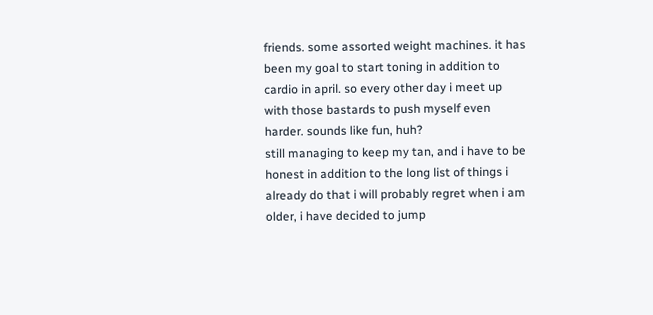friends. some assorted weight machines. it has been my goal to start toning in addition to cardio in april. so every other day i meet up with those bastards to push myself even harder. sounds like fun, huh?
still managing to keep my tan, and i have to be honest in addition to the long list of things i already do that i will probably regret when i am older, i have decided to jump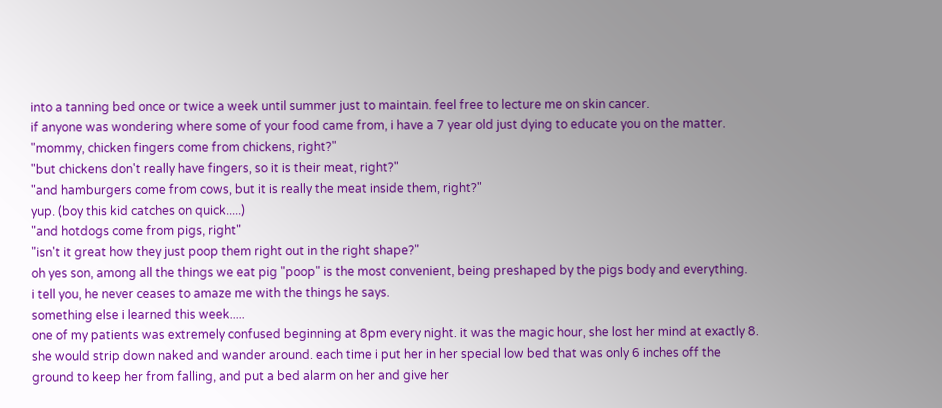into a tanning bed once or twice a week until summer just to maintain. feel free to lecture me on skin cancer.
if anyone was wondering where some of your food came from, i have a 7 year old just dying to educate you on the matter.
"mommy, chicken fingers come from chickens, right?"
"but chickens don't really have fingers, so it is their meat, right?"
"and hamburgers come from cows, but it is really the meat inside them, right?"
yup. (boy this kid catches on quick.....)
"and hotdogs come from pigs, right"
"isn't it great how they just poop them right out in the right shape?"
oh yes son, among all the things we eat pig "poop" is the most convenient, being preshaped by the pigs body and everything.
i tell you, he never ceases to amaze me with the things he says.
something else i learned this week.....
one of my patients was extremely confused beginning at 8pm every night. it was the magic hour, she lost her mind at exactly 8. she would strip down naked and wander around. each time i put her in her special low bed that was only 6 inches off the ground to keep her from falling, and put a bed alarm on her and give her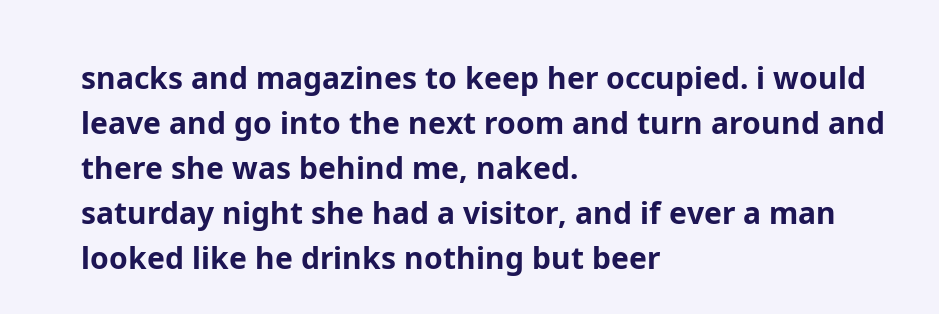snacks and magazines to keep her occupied. i would leave and go into the next room and turn around and there she was behind me, naked.
saturday night she had a visitor, and if ever a man looked like he drinks nothing but beer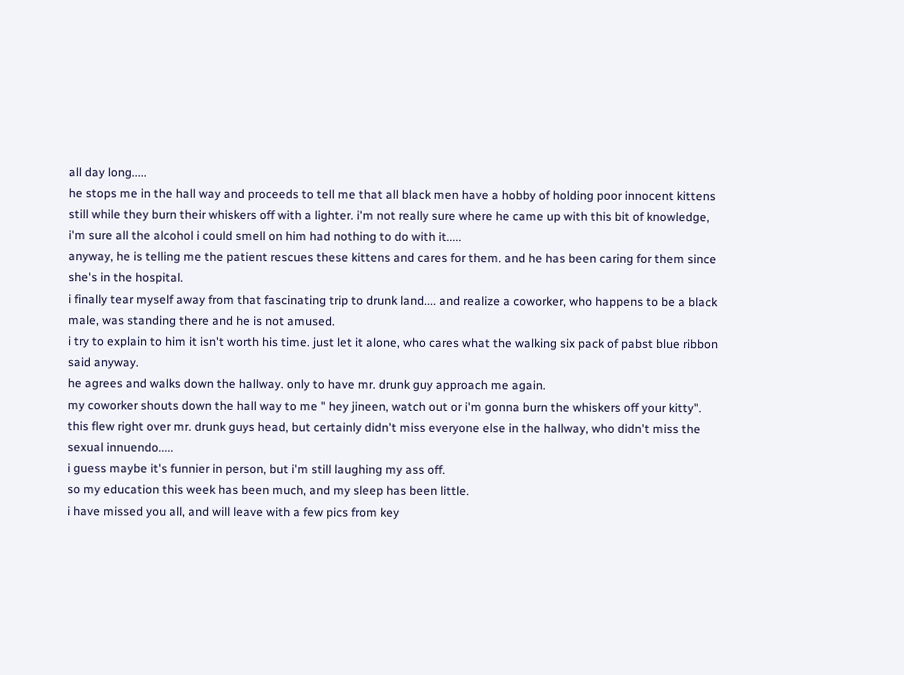all day long.....
he stops me in the hall way and proceeds to tell me that all black men have a hobby of holding poor innocent kittens still while they burn their whiskers off with a lighter. i'm not really sure where he came up with this bit of knowledge, i'm sure all the alcohol i could smell on him had nothing to do with it.....
anyway, he is telling me the patient rescues these kittens and cares for them. and he has been caring for them since she's in the hospital.
i finally tear myself away from that fascinating trip to drunk land.... and realize a coworker, who happens to be a black male, was standing there and he is not amused.
i try to explain to him it isn't worth his time. just let it alone, who cares what the walking six pack of pabst blue ribbon said anyway.
he agrees and walks down the hallway. only to have mr. drunk guy approach me again.
my coworker shouts down the hall way to me " hey jineen, watch out or i'm gonna burn the whiskers off your kitty".
this flew right over mr. drunk guys head, but certainly didn't miss everyone else in the hallway, who didn't miss the sexual innuendo.....
i guess maybe it's funnier in person, but i'm still laughing my ass off.
so my education this week has been much, and my sleep has been little.
i have missed you all, and will leave with a few pics from key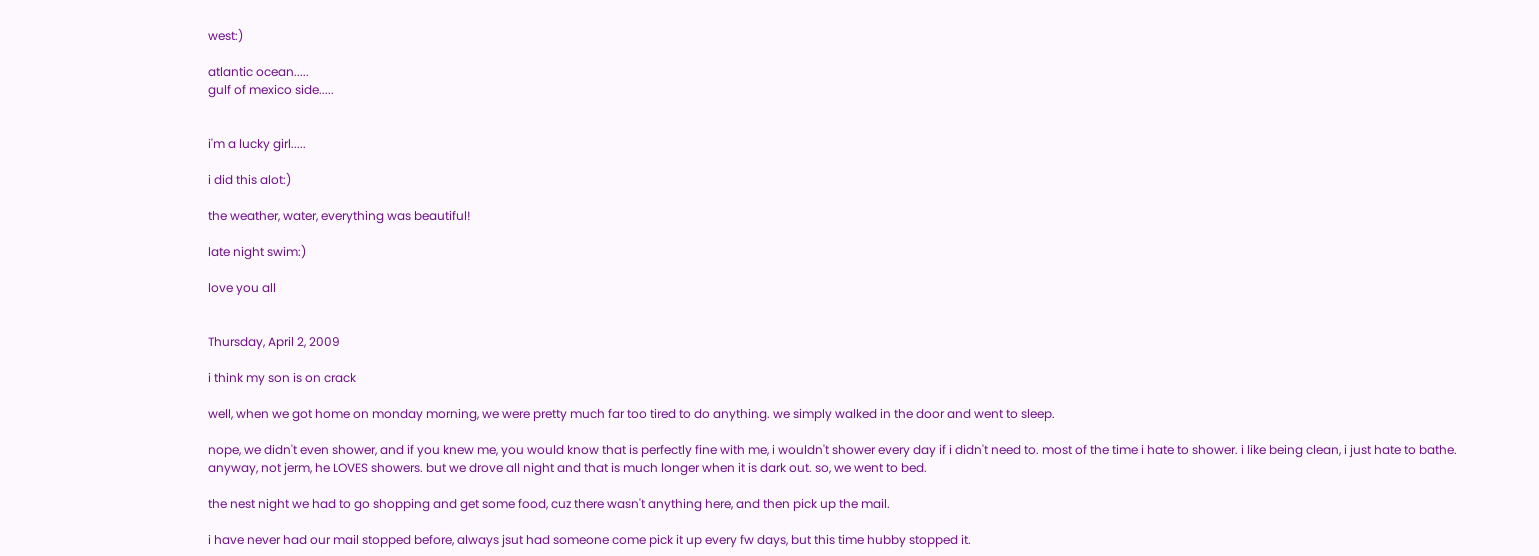west:)

atlantic ocean.....
gulf of mexico side.....


i'm a lucky girl.....

i did this alot:)

the weather, water, everything was beautiful!

late night swim:)

love you all


Thursday, April 2, 2009

i think my son is on crack

well, when we got home on monday morning, we were pretty much far too tired to do anything. we simply walked in the door and went to sleep.

nope, we didn't even shower, and if you knew me, you would know that is perfectly fine with me, i wouldn't shower every day if i didn't need to. most of the time i hate to shower. i like being clean, i just hate to bathe. anyway, not jerm, he LOVES showers. but we drove all night and that is much longer when it is dark out. so, we went to bed.

the nest night we had to go shopping and get some food, cuz there wasn't anything here, and then pick up the mail.

i have never had our mail stopped before, always jsut had someone come pick it up every fw days, but this time hubby stopped it.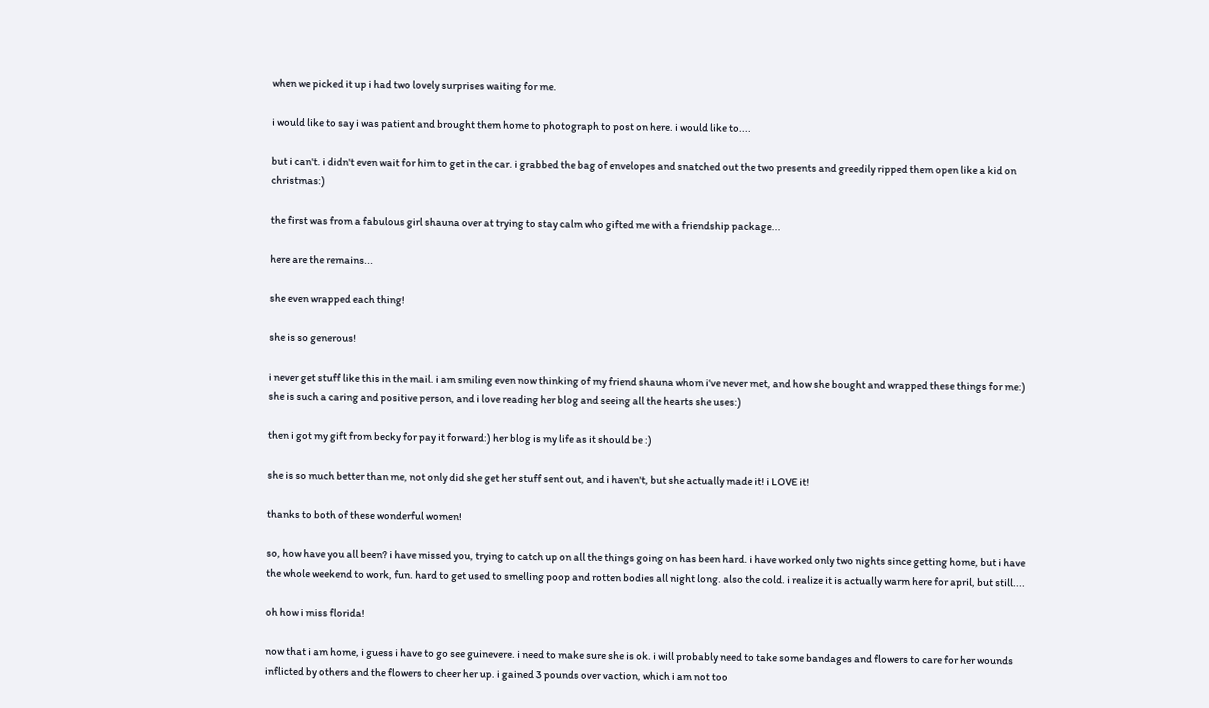when we picked it up i had two lovely surprises waiting for me.

i would like to say i was patient and brought them home to photograph to post on here. i would like to....

but i can't. i didn't even wait for him to get in the car. i grabbed the bag of envelopes and snatched out the two presents and greedily ripped them open like a kid on christmas:)

the first was from a fabulous girl shauna over at trying to stay calm who gifted me with a friendship package...

here are the remains...

she even wrapped each thing!

she is so generous!

i never get stuff like this in the mail. i am smiling even now thinking of my friend shauna whom i've never met, and how she bought and wrapped these things for me:) she is such a caring and positive person, and i love reading her blog and seeing all the hearts she uses:)

then i got my gift from becky for pay it forward:) her blog is my life as it should be :)

she is so much better than me, not only did she get her stuff sent out, and i haven't, but she actually made it! i LOVE it!

thanks to both of these wonderful women!

so, how have you all been? i have missed you, trying to catch up on all the things going on has been hard. i have worked only two nights since getting home, but i have the whole weekend to work, fun. hard to get used to smelling poop and rotten bodies all night long. also the cold. i realize it is actually warm here for april, but still....

oh how i miss florida!

now that i am home, i guess i have to go see guinevere. i need to make sure she is ok. i will probably need to take some bandages and flowers to care for her wounds inflicted by others and the flowers to cheer her up. i gained 3 pounds over vaction, which i am not too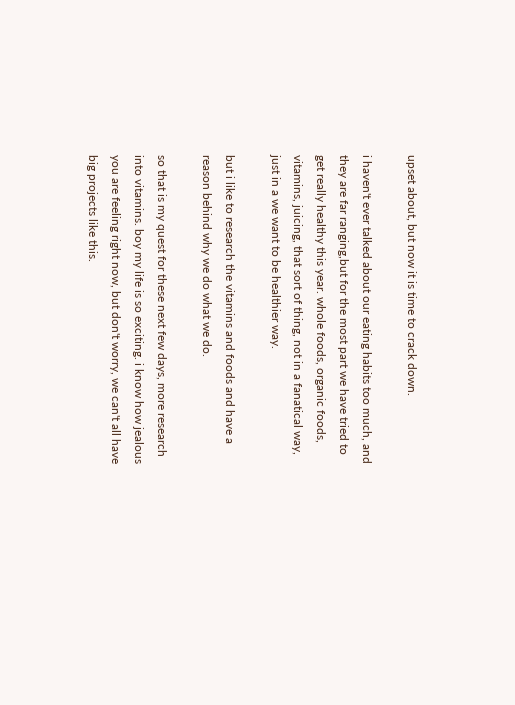upset about, but now it is time to crack down.

i haven't ever talked about our eating habits too much, and they are far ranging,but for the most part we have tried to get really healthy this year. whole foods, organic foods, vitamins, juicing, that sort of thing, not in a fanatical way, just in a we want to be healthier way.

but i like to research the vitamins and foods and have a reason behind why we do what we do.

so that is my quest for these next few days, more research into vitamins. boy my life is so exciting. i know how jealous you are feeling right now, but don't worry, we can't all have big projects like this.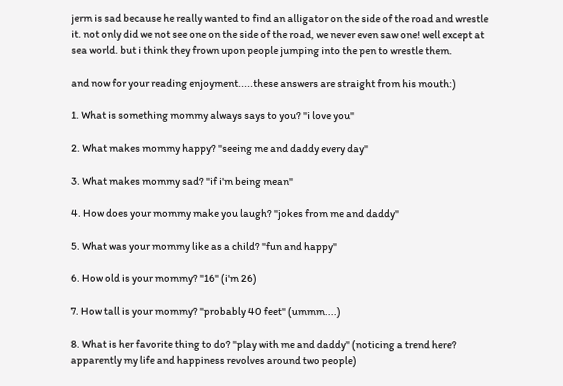jerm is sad because he really wanted to find an alligator on the side of the road and wrestle it. not only did we not see one on the side of the road, we never even saw one! well except at sea world. but i think they frown upon people jumping into the pen to wrestle them.

and now for your reading enjoyment.....these answers are straight from his mouth:)

1. What is something mommy always says to you? "i love you"

2. What makes mommy happy? "seeing me and daddy every day"

3. What makes mommy sad? "if i'm being mean"

4. How does your mommy make you laugh? "jokes from me and daddy"

5. What was your mommy like as a child? "fun and happy"

6. How old is your mommy? "16" (i'm 26)

7. How tall is your mommy? "probably 40 feet" (ummm....)

8. What is her favorite thing to do? "play with me and daddy" (noticing a trend here? apparently my life and happiness revolves around two people)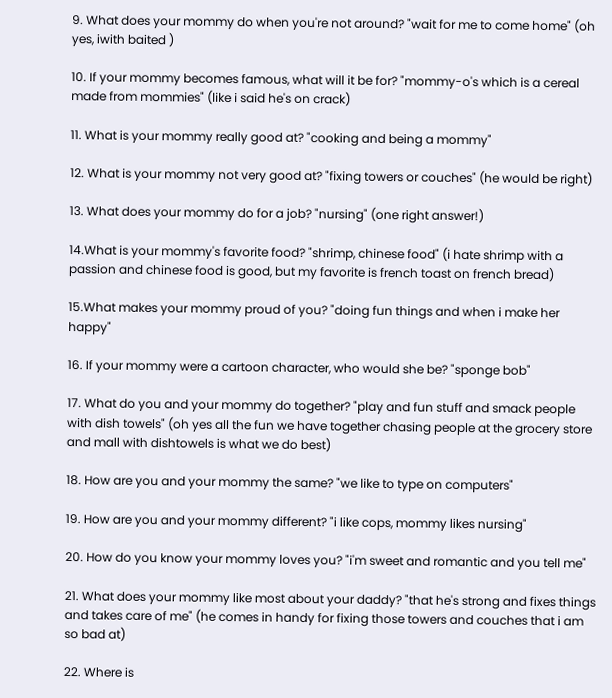9. What does your mommy do when you're not around? "wait for me to come home" (oh yes, iwith baited )

10. If your mommy becomes famous, what will it be for? "mommy-o's which is a cereal made from mommies" (like i said he's on crack)

11. What is your mommy really good at? "cooking and being a mommy"

12. What is your mommy not very good at? "fixing towers or couches" (he would be right)

13. What does your mommy do for a job? "nursing" (one right answer!)

14.What is your mommy's favorite food? "shrimp, chinese food" (i hate shrimp with a passion and chinese food is good, but my favorite is french toast on french bread)

15.What makes your mommy proud of you? "doing fun things and when i make her happy"

16. If your mommy were a cartoon character, who would she be? "sponge bob"

17. What do you and your mommy do together? "play and fun stuff and smack people with dish towels" (oh yes all the fun we have together chasing people at the grocery store and mall with dishtowels is what we do best)

18. How are you and your mommy the same? "we like to type on computers"

19. How are you and your mommy different? "i like cops, mommy likes nursing"

20. How do you know your mommy loves you? "i'm sweet and romantic and you tell me"

21. What does your mommy like most about your daddy? "that he's strong and fixes things and takes care of me" (he comes in handy for fixing those towers and couches that i am so bad at)

22. Where is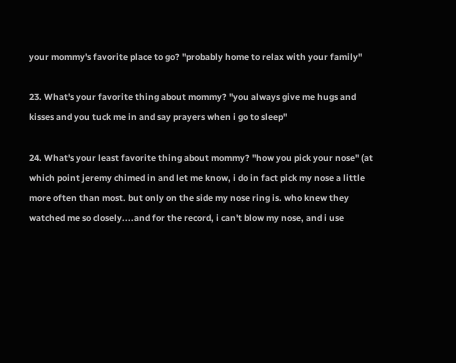your mommy's favorite place to go? "probably home to relax with your family"

23. What's your favorite thing about mommy? "you always give me hugs and kisses and you tuck me in and say prayers when i go to sleep"

24. What's your least favorite thing about mommy? "how you pick your nose" (at which point jeremy chimed in and let me know, i do in fact pick my nose a little more often than most. but only on the side my nose ring is. who knew they watched me so closely....and for the record, i can't blow my nose, and i use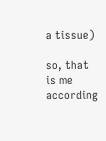a tissue)

so, that is me according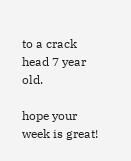to a crack head 7 year old.

hope your week is great!